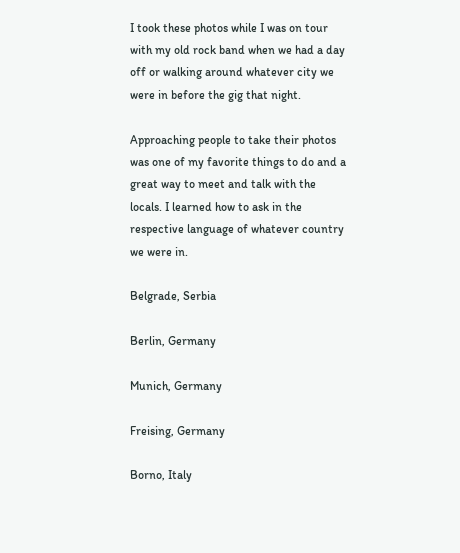I took these photos while I was on tour with my old rock band when we had a day off or walking around whatever city we were in before the gig that night.

Approaching people to take their photos was one of my favorite things to do and a great way to meet and talk with the locals. I learned how to ask in the respective language of whatever country we were in.

Belgrade, Serbia

Berlin, Germany

Munich, Germany

Freising, Germany

Borno, Italy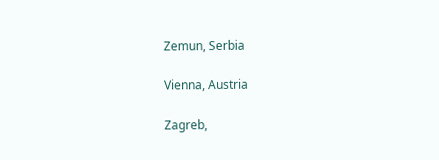Zemun, Serbia

Vienna, Austria

Zagreb,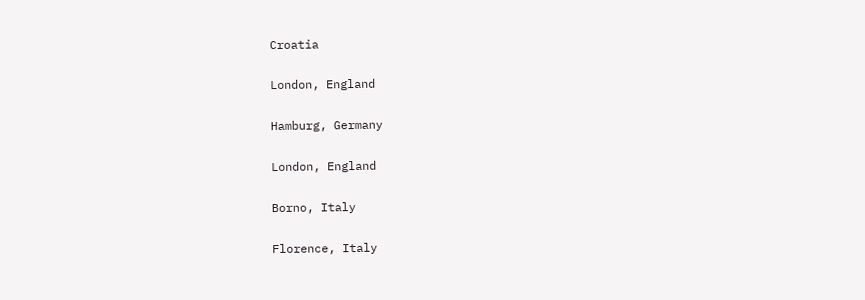Croatia

London, England

Hamburg, Germany

London, England

Borno, Italy

Florence, Italy